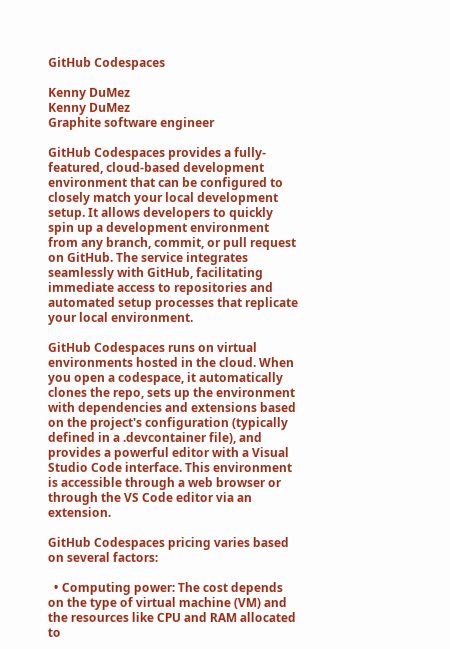GitHub Codespaces

Kenny DuMez
Kenny DuMez
Graphite software engineer

GitHub Codespaces provides a fully-featured, cloud-based development environment that can be configured to closely match your local development setup. It allows developers to quickly spin up a development environment from any branch, commit, or pull request on GitHub. The service integrates seamlessly with GitHub, facilitating immediate access to repositories and automated setup processes that replicate your local environment.

GitHub Codespaces runs on virtual environments hosted in the cloud. When you open a codespace, it automatically clones the repo, sets up the environment with dependencies and extensions based on the project's configuration (typically defined in a .devcontainer file), and provides a powerful editor with a Visual Studio Code interface. This environment is accessible through a web browser or through the VS Code editor via an extension.

GitHub Codespaces pricing varies based on several factors:

  • Computing power: The cost depends on the type of virtual machine (VM) and the resources like CPU and RAM allocated to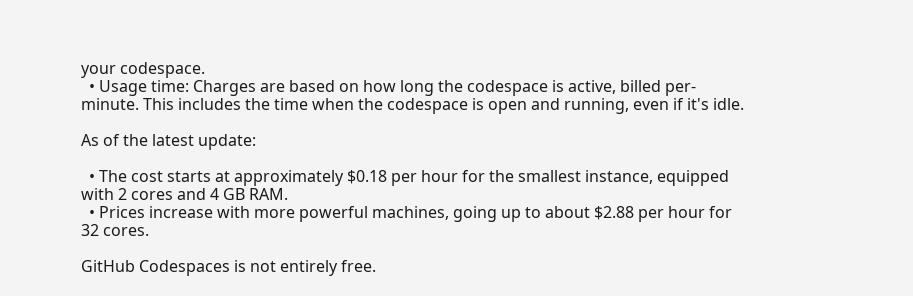your codespace.
  • Usage time: Charges are based on how long the codespace is active, billed per-minute. This includes the time when the codespace is open and running, even if it's idle.

As of the latest update:

  • The cost starts at approximately $0.18 per hour for the smallest instance, equipped with 2 cores and 4 GB RAM.
  • Prices increase with more powerful machines, going up to about $2.88 per hour for 32 cores.

GitHub Codespaces is not entirely free.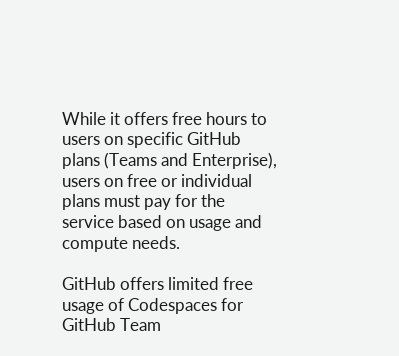While it offers free hours to users on specific GitHub plans (Teams and Enterprise), users on free or individual plans must pay for the service based on usage and compute needs.

GitHub offers limited free usage of Codespaces for GitHub Team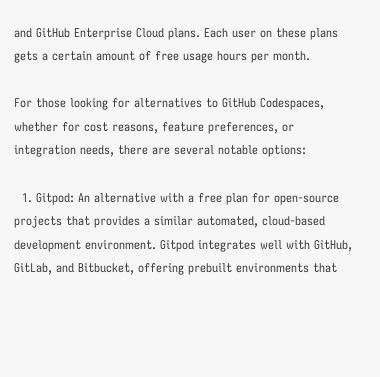and GitHub Enterprise Cloud plans. Each user on these plans gets a certain amount of free usage hours per month.

For those looking for alternatives to GitHub Codespaces, whether for cost reasons, feature preferences, or integration needs, there are several notable options:

  1. Gitpod: An alternative with a free plan for open-source projects that provides a similar automated, cloud-based development environment. Gitpod integrates well with GitHub, GitLab, and Bitbucket, offering prebuilt environments that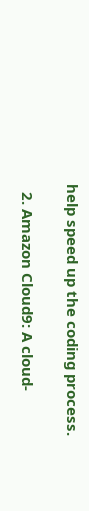help speed up the coding process.

  2. Amazon Cloud9: A cloud-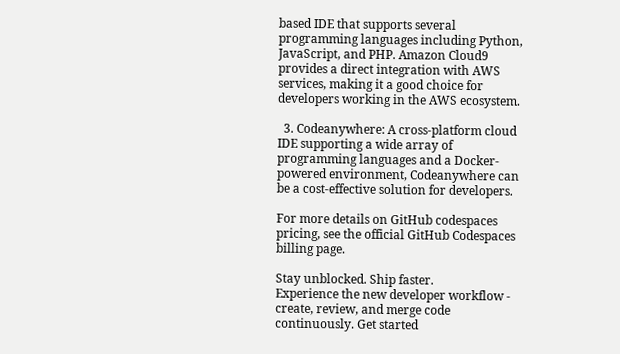based IDE that supports several programming languages including Python, JavaScript, and PHP. Amazon Cloud9 provides a direct integration with AWS services, making it a good choice for developers working in the AWS ecosystem.

  3. Codeanywhere: A cross-platform cloud IDE supporting a wide array of programming languages and a Docker-powered environment, Codeanywhere can be a cost-effective solution for developers.

For more details on GitHub codespaces pricing, see the official GitHub Codespaces billing page.

Stay unblocked. Ship faster.
Experience the new developer workflow - create, review, and merge code continuously. Get started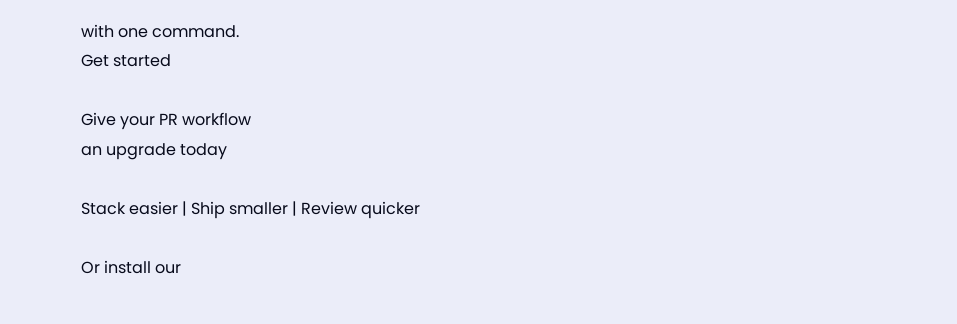with one command.
Get started

Give your PR workflow
an upgrade today

Stack easier | Ship smaller | Review quicker

Or install our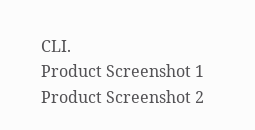CLI.
Product Screenshot 1
Product Screenshot 2